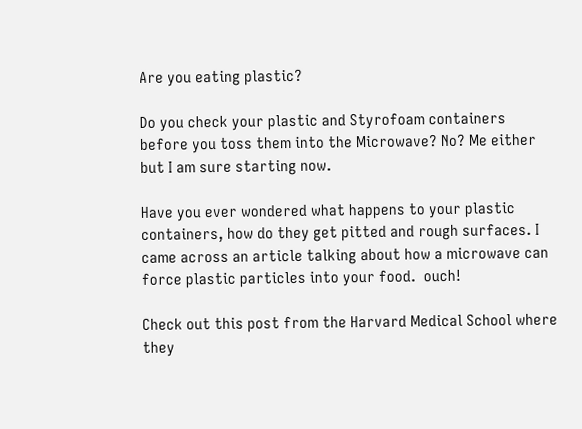Are you eating plastic?

Do you check your plastic and Styrofoam containers before you toss them into the Microwave? No? Me either but I am sure starting now.

Have you ever wondered what happens to your plastic containers, how do they get pitted and rough surfaces. I came across an article talking about how a microwave can force plastic particles into your food.  ouch!

Check out this post from the Harvard Medical School where they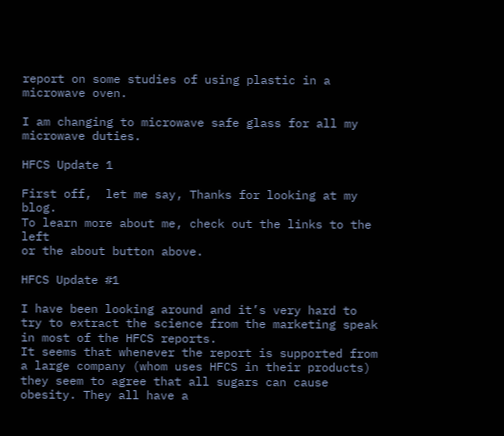report on some studies of using plastic in a microwave oven.

I am changing to microwave safe glass for all my microwave duties.

HFCS Update 1

First off,  let me say, Thanks for looking at my blog.
To learn more about me, check out the links to the left
or the about button above.

HFCS Update #1

I have been looking around and it’s very hard to try to extract the science from the marketing speak in most of the HFCS reports.
It seems that whenever the report is supported from a large company (whom uses HFCS in their products) they seem to agree that all sugars can cause obesity. They all have a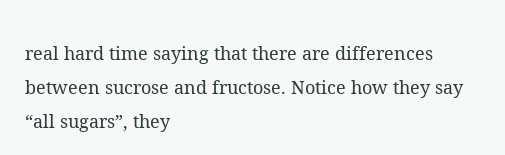real hard time saying that there are differences between sucrose and fructose. Notice how they say “all sugars”, they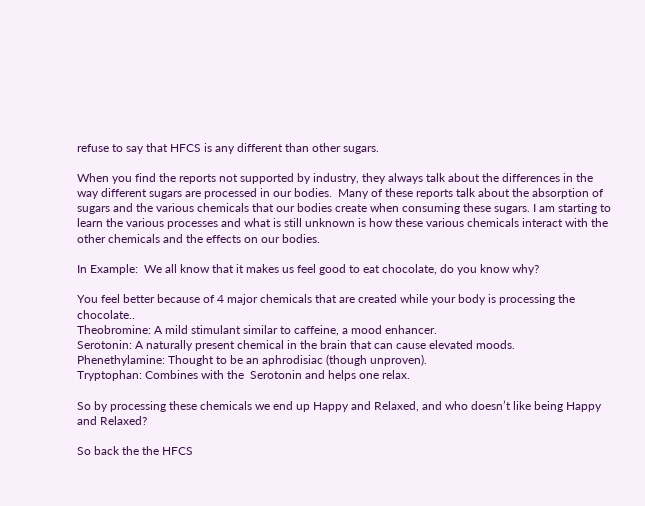refuse to say that HFCS is any different than other sugars.

When you find the reports not supported by industry, they always talk about the differences in the way different sugars are processed in our bodies.  Many of these reports talk about the absorption of sugars and the various chemicals that our bodies create when consuming these sugars. I am starting to learn the various processes and what is still unknown is how these various chemicals interact with the other chemicals and the effects on our bodies.

In Example:  We all know that it makes us feel good to eat chocolate, do you know why?

You feel better because of 4 major chemicals that are created while your body is processing the chocolate..
Theobromine: A mild stimulant similar to caffeine, a mood enhancer.
Serotonin: A naturally present chemical in the brain that can cause elevated moods.
Phenethylamine: Thought to be an aphrodisiac (though unproven).
Tryptophan: Combines with the  Serotonin and helps one relax.

So by processing these chemicals we end up Happy and Relaxed, and who doesn’t like being Happy and Relaxed?

So back the the HFCS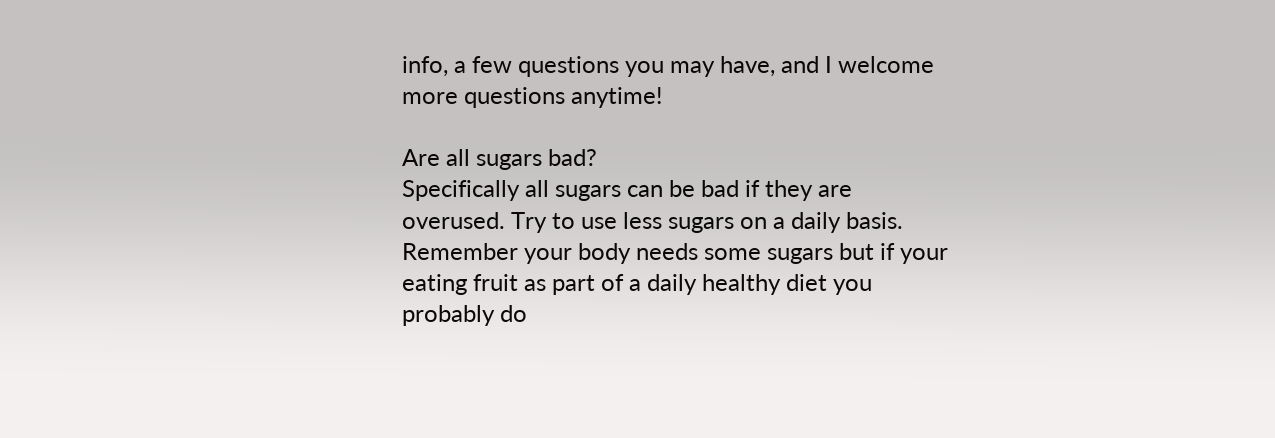info, a few questions you may have, and I welcome more questions anytime!

Are all sugars bad?
Specifically all sugars can be bad if they are overused. Try to use less sugars on a daily basis. Remember your body needs some sugars but if your eating fruit as part of a daily healthy diet you probably do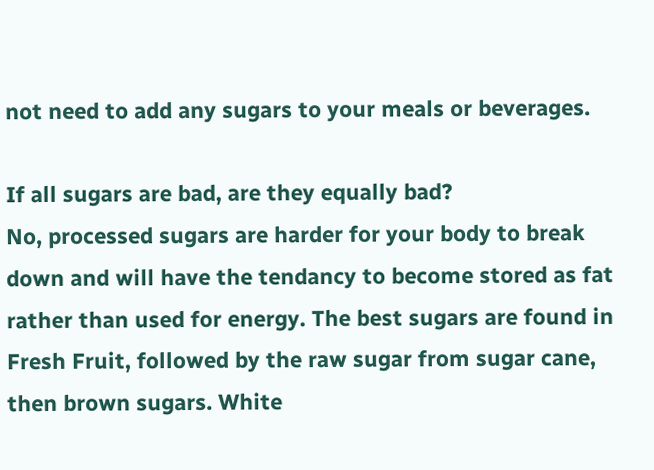not need to add any sugars to your meals or beverages.

If all sugars are bad, are they equally bad?
No, processed sugars are harder for your body to break down and will have the tendancy to become stored as fat rather than used for energy. The best sugars are found in Fresh Fruit, followed by the raw sugar from sugar cane, then brown sugars. White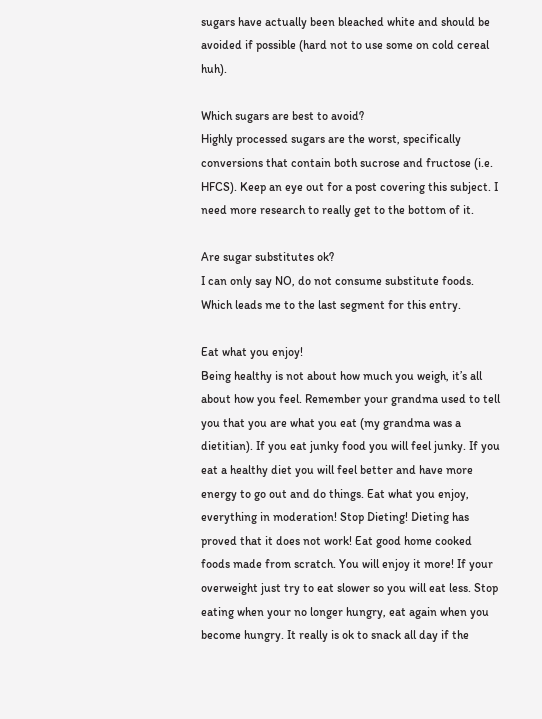sugars have actually been bleached white and should be avoided if possible (hard not to use some on cold cereal huh).

Which sugars are best to avoid?
Highly processed sugars are the worst, specifically conversions that contain both sucrose and fructose (i.e. HFCS). Keep an eye out for a post covering this subject. I need more research to really get to the bottom of it.

Are sugar substitutes ok?
I can only say NO, do not consume substitute foods. Which leads me to the last segment for this entry.

Eat what you enjoy!
Being healthy is not about how much you weigh, it’s all about how you feel. Remember your grandma used to tell you that you are what you eat (my grandma was a dietitian). If you eat junky food you will feel junky. If you eat a healthy diet you will feel better and have more energy to go out and do things. Eat what you enjoy, everything in moderation! Stop Dieting! Dieting has proved that it does not work! Eat good home cooked foods made from scratch. You will enjoy it more! If your overweight just try to eat slower so you will eat less. Stop eating when your no longer hungry, eat again when you become hungry. It really is ok to snack all day if the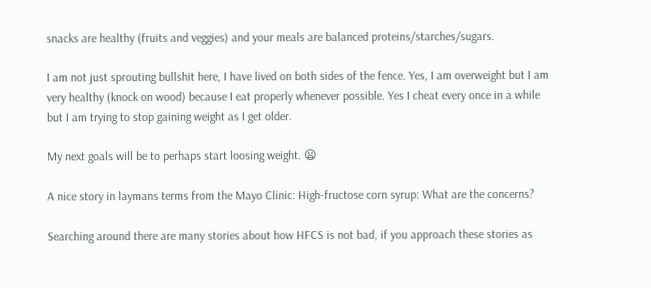snacks are healthy (fruits and veggies) and your meals are balanced proteins/starches/sugars.

I am not just sprouting bullshit here, I have lived on both sides of the fence. Yes, I am overweight but I am very healthy (knock on wood) because I eat properly whenever possible. Yes I cheat every once in a while but I am trying to stop gaining weight as I get older.

My next goals will be to perhaps start loosing weight. 😦

A nice story in laymans terms from the Mayo Clinic: High-fructose corn syrup: What are the concerns?

Searching around there are many stories about how HFCS is not bad, if you approach these stories as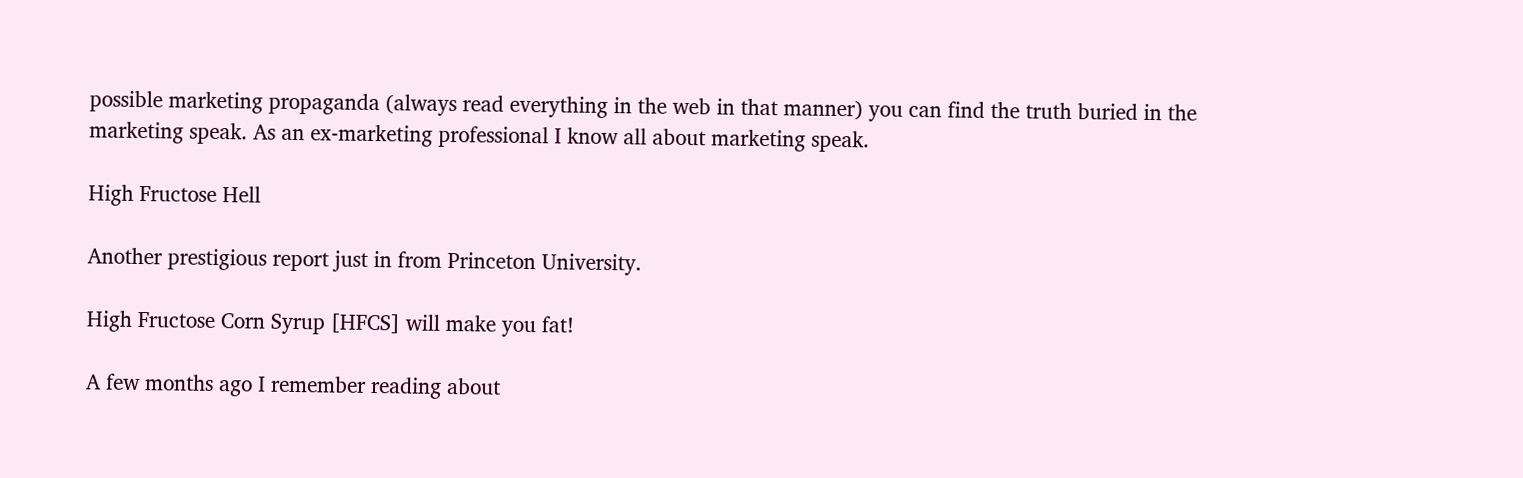possible marketing propaganda (always read everything in the web in that manner) you can find the truth buried in the marketing speak. As an ex-marketing professional I know all about marketing speak.

High Fructose Hell

Another prestigious report just in from Princeton University.

High Fructose Corn Syrup [HFCS] will make you fat!

A few months ago I remember reading about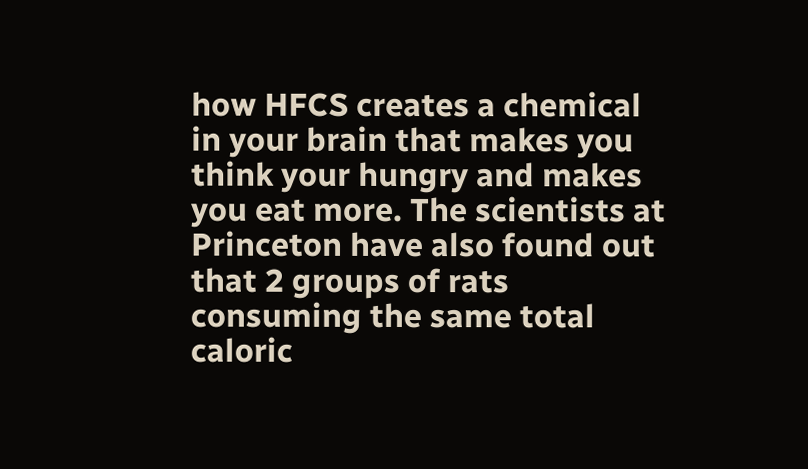how HFCS creates a chemical in your brain that makes you think your hungry and makes you eat more. The scientists at Princeton have also found out that 2 groups of rats consuming the same total caloric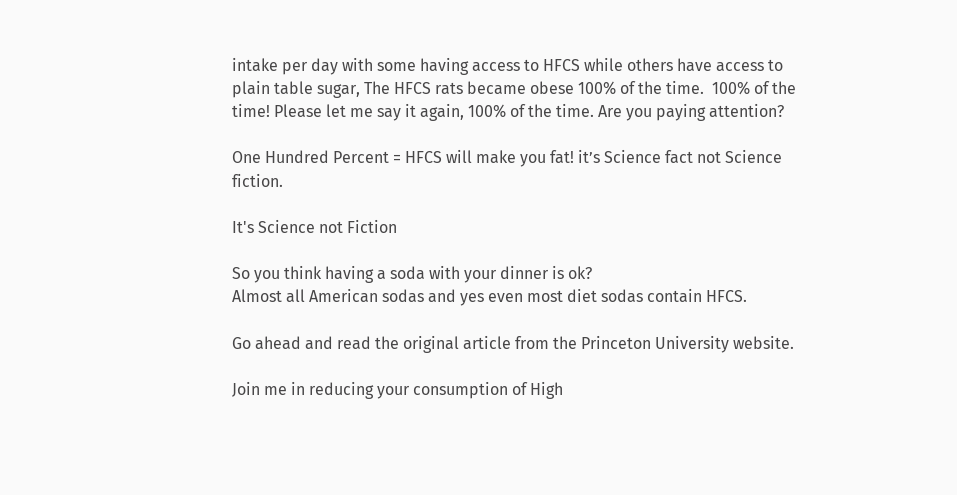intake per day with some having access to HFCS while others have access to plain table sugar, The HFCS rats became obese 100% of the time.  100% of the time! Please let me say it again, 100% of the time. Are you paying attention?

One Hundred Percent = HFCS will make you fat! it’s Science fact not Science fiction.

It's Science not Fiction

So you think having a soda with your dinner is ok?
Almost all American sodas and yes even most diet sodas contain HFCS.

Go ahead and read the original article from the Princeton University website.

Join me in reducing your consumption of High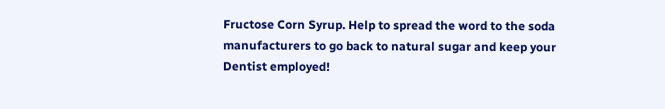Fructose Corn Syrup. Help to spread the word to the soda manufacturers to go back to natural sugar and keep your Dentist employed!